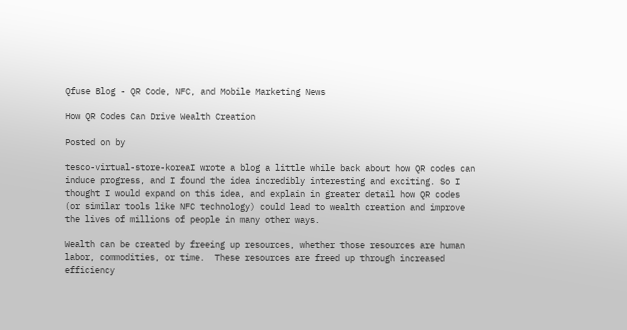Qfuse Blog - QR Code, NFC, and Mobile Marketing News

How QR Codes Can Drive Wealth Creation

Posted on by

tesco-virtual-store-koreaI wrote a blog a little while back about how QR codes can induce progress, and I found the idea incredibly interesting and exciting. So I thought I would expand on this idea, and explain in greater detail how QR codes (or similar tools like NFC technology) could lead to wealth creation and improve the lives of millions of people in many other ways.

Wealth can be created by freeing up resources, whether those resources are human labor, commodities, or time.  These resources are freed up through increased efficiency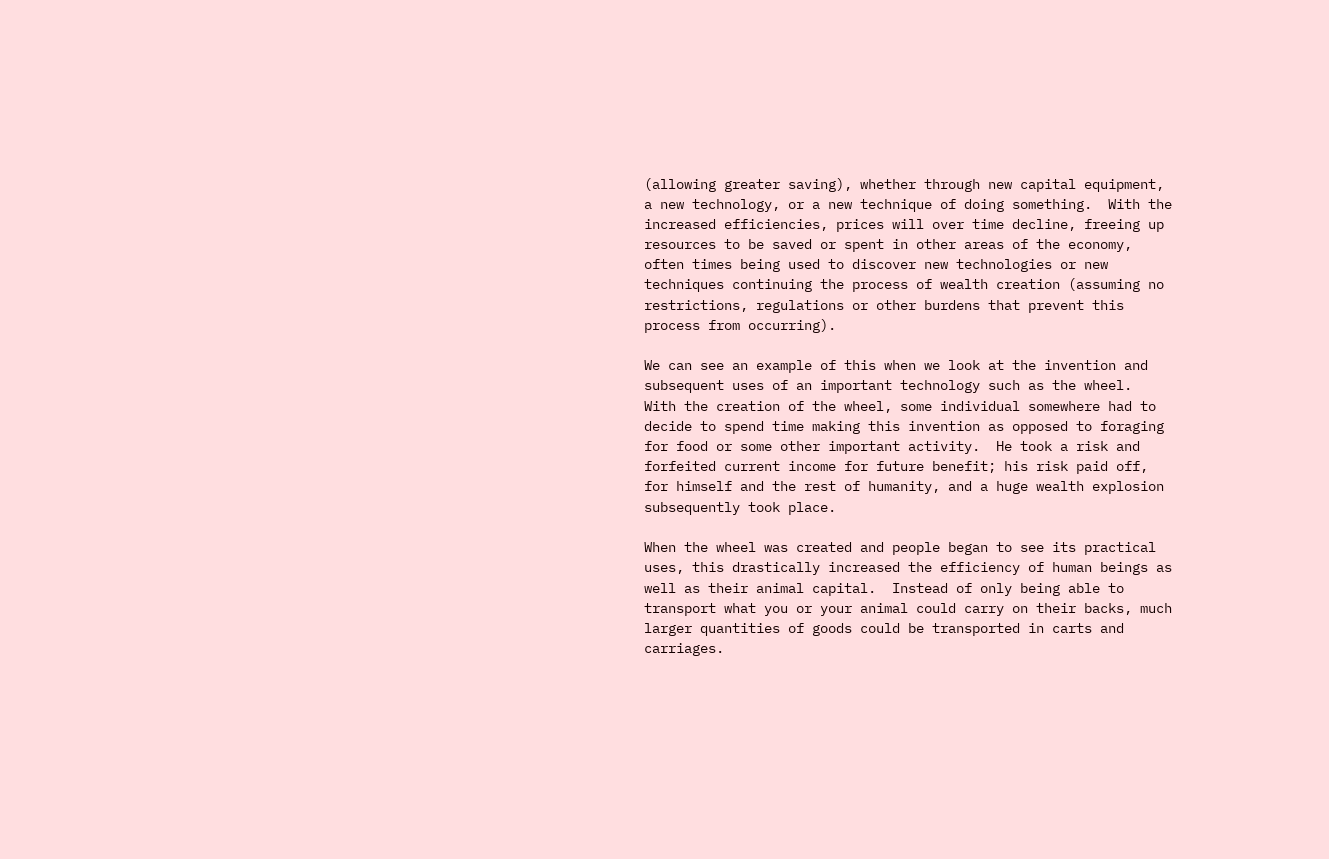(allowing greater saving), whether through new capital equipment, a new technology, or a new technique of doing something.  With the increased efficiencies, prices will over time decline, freeing up resources to be saved or spent in other areas of the economy, often times being used to discover new technologies or new techniques continuing the process of wealth creation (assuming no restrictions, regulations or other burdens that prevent this process from occurring).

We can see an example of this when we look at the invention and subsequent uses of an important technology such as the wheel.  With the creation of the wheel, some individual somewhere had to decide to spend time making this invention as opposed to foraging for food or some other important activity.  He took a risk and forfeited current income for future benefit; his risk paid off, for himself and the rest of humanity, and a huge wealth explosion subsequently took place.

When the wheel was created and people began to see its practical uses, this drastically increased the efficiency of human beings as well as their animal capital.  Instead of only being able to transport what you or your animal could carry on their backs, much larger quantities of goods could be transported in carts and carriages.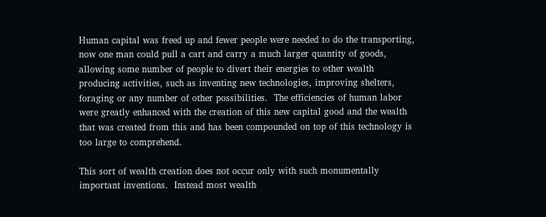Human capital was freed up and fewer people were needed to do the transporting, now one man could pull a cart and carry a much larger quantity of goods, allowing some number of people to divert their energies to other wealth producing activities, such as inventing new technologies, improving shelters, foraging or any number of other possibilities.  The efficiencies of human labor were greatly enhanced with the creation of this new capital good and the wealth that was created from this and has been compounded on top of this technology is too large to comprehend.

This sort of wealth creation does not occur only with such monumentally important inventions.  Instead most wealth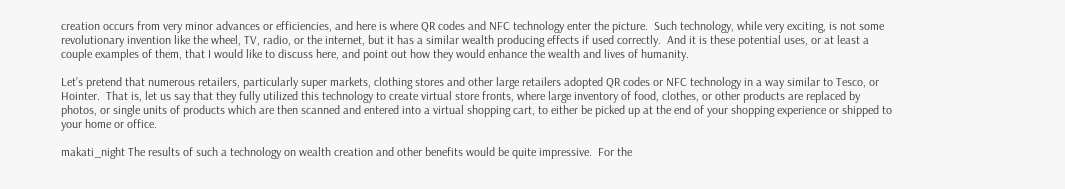creation occurs from very minor advances or efficiencies, and here is where QR codes and NFC technology enter the picture.  Such technology, while very exciting, is not some revolutionary invention like the wheel, TV, radio, or the internet, but it has a similar wealth producing effects if used correctly.  And it is these potential uses, or at least a couple examples of them, that I would like to discuss here, and point out how they would enhance the wealth and lives of humanity.

Let’s pretend that numerous retailers, particularly super markets, clothing stores and other large retailers adopted QR codes or NFC technology in a way similar to Tesco, or Hointer.  That is, let us say that they fully utilized this technology to create virtual store fronts, where large inventory of food, clothes, or other products are replaced by photos, or single units of products which are then scanned and entered into a virtual shopping cart, to either be picked up at the end of your shopping experience or shipped to your home or office.

makati_night The results of such a technology on wealth creation and other benefits would be quite impressive.  For the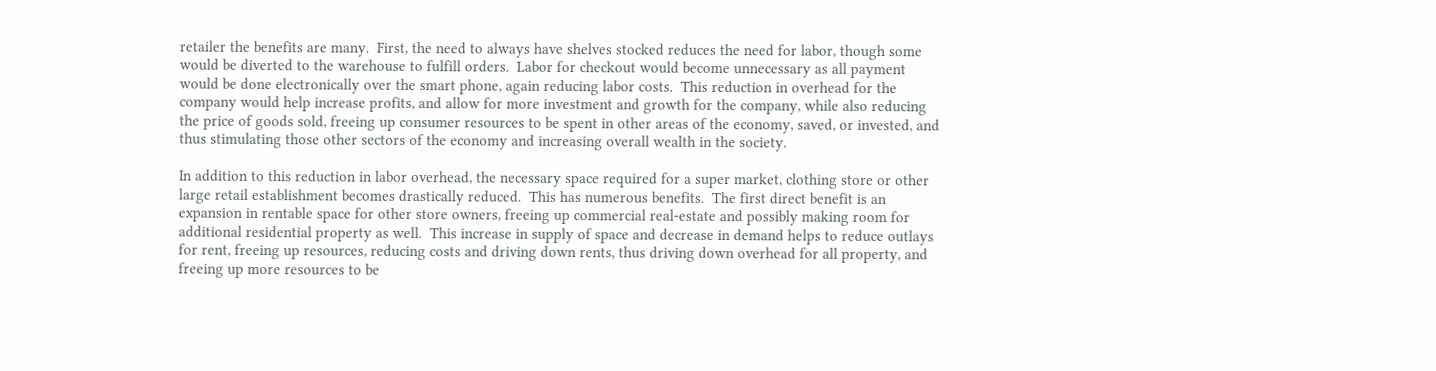retailer the benefits are many.  First, the need to always have shelves stocked reduces the need for labor, though some would be diverted to the warehouse to fulfill orders.  Labor for checkout would become unnecessary as all payment would be done electronically over the smart phone, again reducing labor costs.  This reduction in overhead for the company would help increase profits, and allow for more investment and growth for the company, while also reducing the price of goods sold, freeing up consumer resources to be spent in other areas of the economy, saved, or invested, and thus stimulating those other sectors of the economy and increasing overall wealth in the society.

In addition to this reduction in labor overhead, the necessary space required for a super market, clothing store or other large retail establishment becomes drastically reduced.  This has numerous benefits.  The first direct benefit is an expansion in rentable space for other store owners, freeing up commercial real-estate and possibly making room for additional residential property as well.  This increase in supply of space and decrease in demand helps to reduce outlays for rent, freeing up resources, reducing costs and driving down rents, thus driving down overhead for all property, and freeing up more resources to be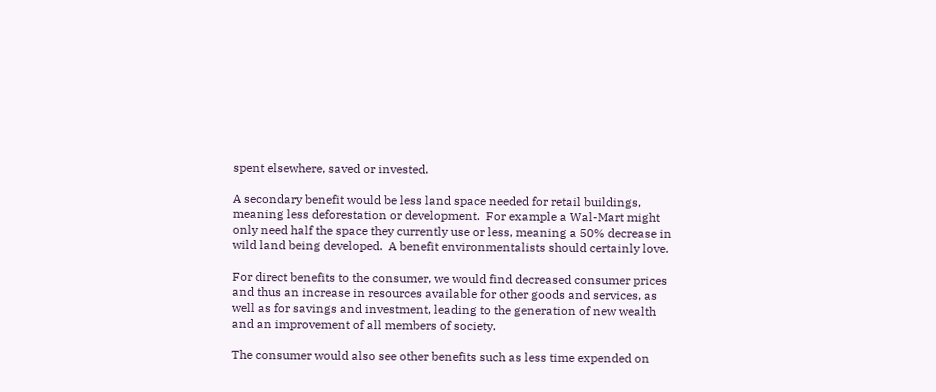spent elsewhere, saved or invested.

A secondary benefit would be less land space needed for retail buildings, meaning less deforestation or development.  For example a Wal-Mart might only need half the space they currently use or less, meaning a 50% decrease in wild land being developed.  A benefit environmentalists should certainly love.

For direct benefits to the consumer, we would find decreased consumer prices and thus an increase in resources available for other goods and services, as well as for savings and investment, leading to the generation of new wealth and an improvement of all members of society.

The consumer would also see other benefits such as less time expended on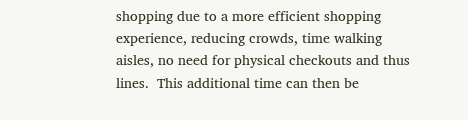shopping due to a more efficient shopping experience, reducing crowds, time walking aisles, no need for physical checkouts and thus lines.  This additional time can then be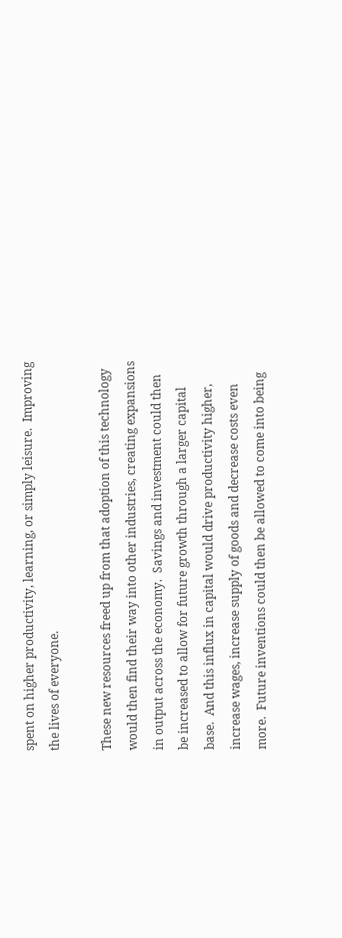spent on higher productivity, learning, or simply leisure.  Improving the lives of everyone.

These new resources freed up from that adoption of this technology would then find their way into other industries, creating expansions in output across the economy.  Savings and investment could then be increased to allow for future growth through a larger capital base.  And this influx in capital would drive productivity higher, increase wages, increase supply of goods and decrease costs even more.  Future inventions could then be allowed to come into being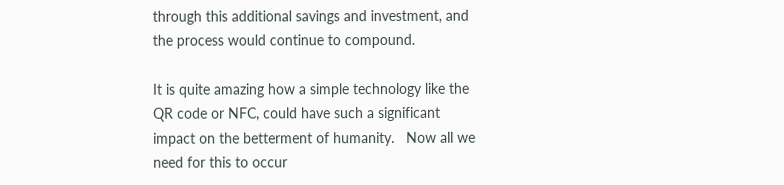through this additional savings and investment, and the process would continue to compound.

It is quite amazing how a simple technology like the QR code or NFC, could have such a significant impact on the betterment of humanity.   Now all we need for this to occur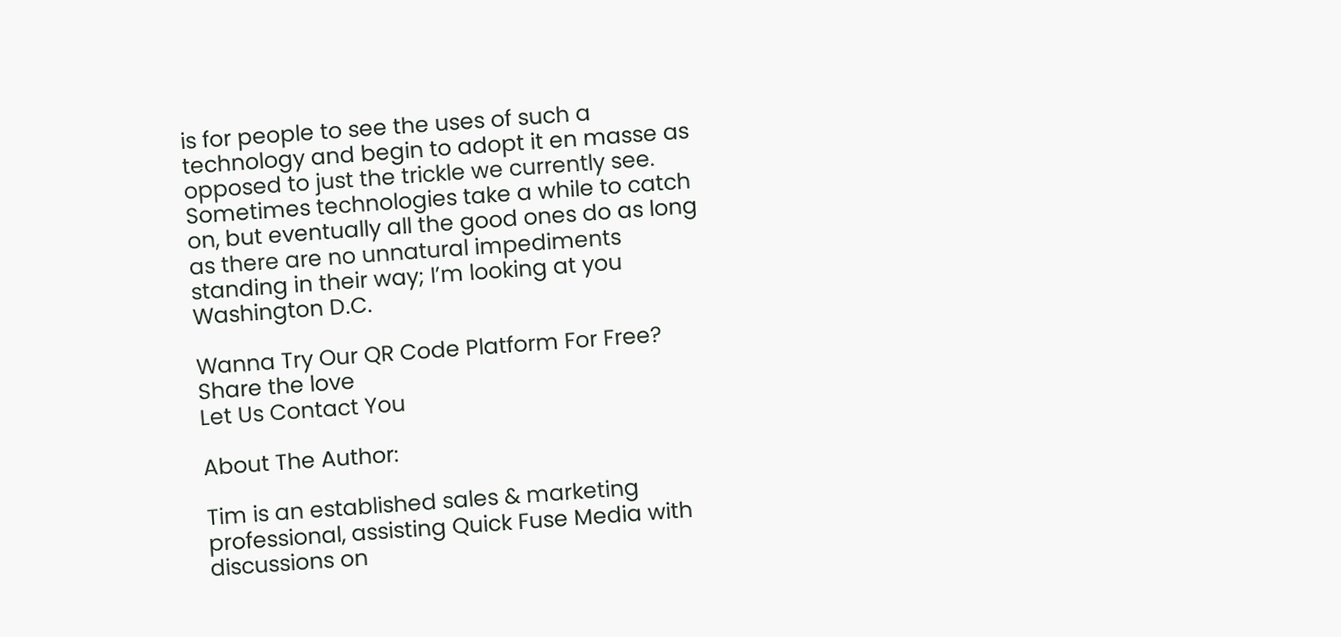is for people to see the uses of such a technology and begin to adopt it en masse as opposed to just the trickle we currently see.  Sometimes technologies take a while to catch on, but eventually all the good ones do as long as there are no unnatural impediments standing in their way; I’m looking at you Washington D.C.

Wanna Try Our QR Code Platform For Free?
Share the love
Let Us Contact You

About The Author:

Tim is an established sales & marketing professional, assisting Quick Fuse Media with discussions on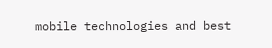mobile technologies and best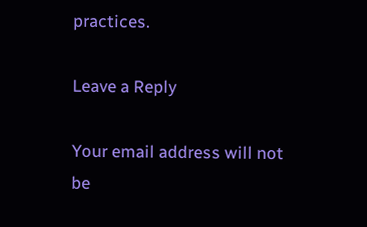practices.

Leave a Reply

Your email address will not be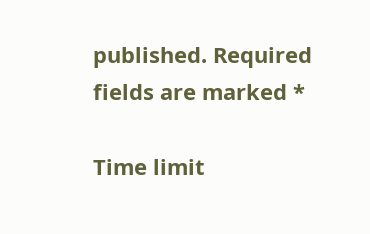published. Required fields are marked *

Time limit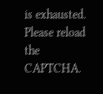is exhausted. Please reload the CAPTCHA.